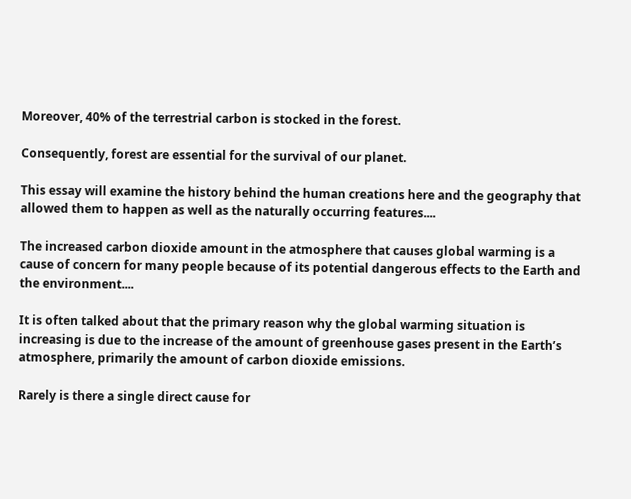Moreover, 40% of the terrestrial carbon is stocked in the forest.

Consequently, forest are essential for the survival of our planet.

This essay will examine the history behind the human creations here and the geography that allowed them to happen as well as the naturally occurring features....

The increased carbon dioxide amount in the atmosphere that causes global warming is a cause of concern for many people because of its potential dangerous effects to the Earth and the environment....

It is often talked about that the primary reason why the global warming situation is increasing is due to the increase of the amount of greenhouse gases present in the Earth’s atmosphere, primarily the amount of carbon dioxide emissions.

Rarely is there a single direct cause for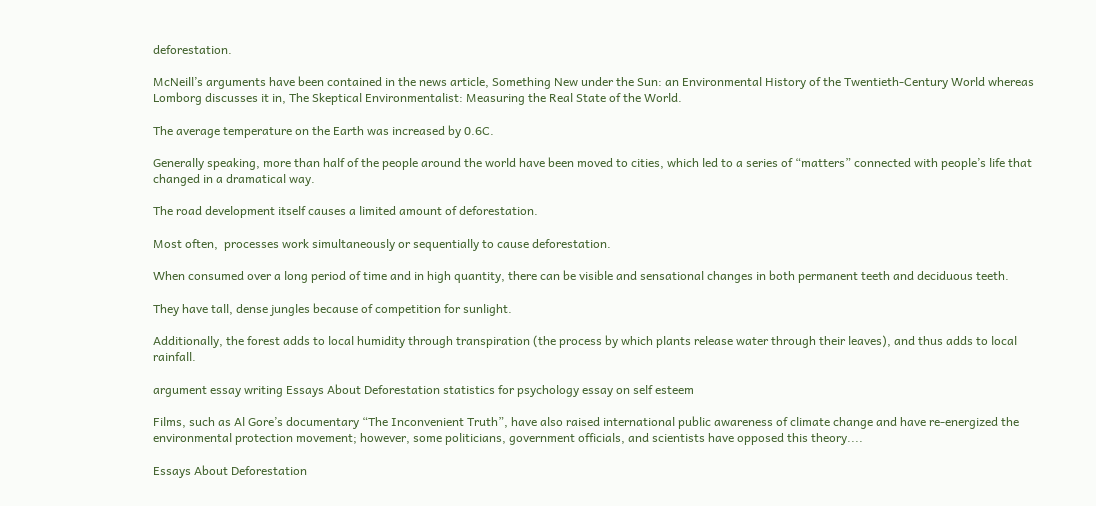deforestation.

McNeill’s arguments have been contained in the news article, Something New under the Sun: an Environmental History of the Twentieth-Century World whereas Lomborg discusses it in, The Skeptical Environmentalist: Measuring the Real State of the World.

The average temperature on the Earth was increased by 0.6C.

Generally speaking, more than half of the people around the world have been moved to cities, which led to a series of “matters” connected with people’s life that changed in a dramatical way.

The road development itself causes a limited amount of deforestation.

Most often,  processes work simultaneously or sequentially to cause deforestation.

When consumed over a long period of time and in high quantity, there can be visible and sensational changes in both permanent teeth and deciduous teeth.

They have tall, dense jungles because of competition for sunlight.

Additionally, the forest adds to local humidity through transpiration (the process by which plants release water through their leaves), and thus adds to local rainfall.

argument essay writing Essays About Deforestation statistics for psychology essay on self esteem

Films, such as Al Gore’s documentary “The Inconvenient Truth”, have also raised international public awareness of climate change and have re-energized the environmental protection movement; however, some politicians, government officials, and scientists have opposed this theory....

Essays About Deforestation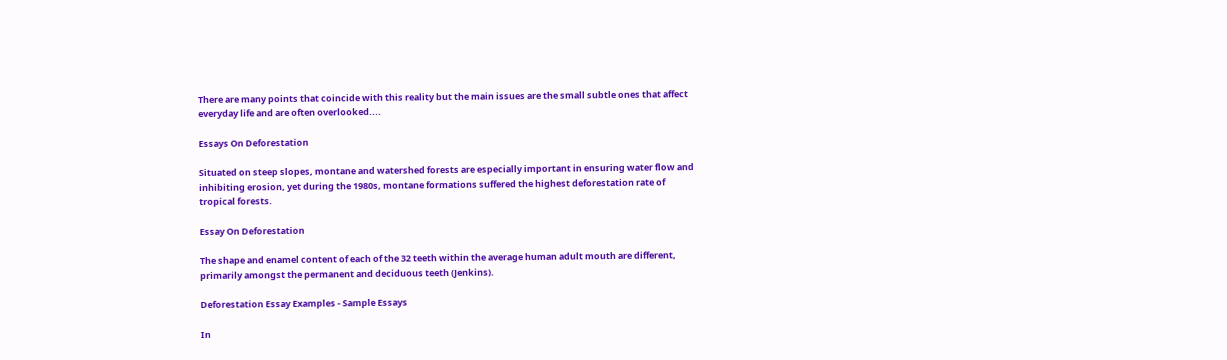There are many points that coincide with this reality but the main issues are the small subtle ones that affect everyday life and are often overlooked....

Essays On Deforestation

Situated on steep slopes, montane and watershed forests are especially important in ensuring water flow and inhibiting erosion, yet during the 1980s, montane formations suffered the highest deforestation rate of tropical forests.

Essay On Deforestation

The shape and enamel content of each of the 32 teeth within the average human adult mouth are different, primarily amongst the permanent and deciduous teeth (Jenkins).

Deforestation Essay Examples - Sample Essays

In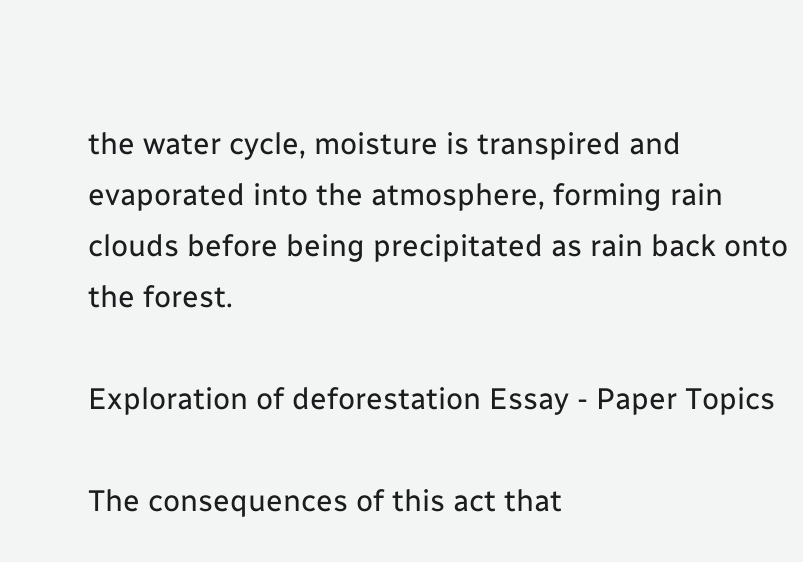the water cycle, moisture is transpired and evaporated into the atmosphere, forming rain clouds before being precipitated as rain back onto the forest.

Exploration of deforestation Essay - Paper Topics

The consequences of this act that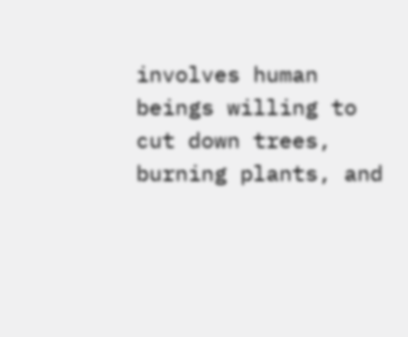involves human beings willing to cut down trees, burning plants, and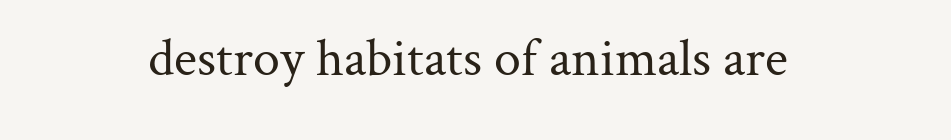destroy habitats of animals are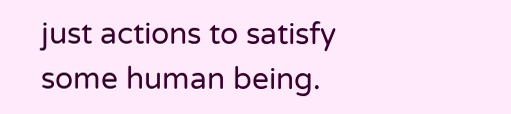just actions to satisfy some human being.